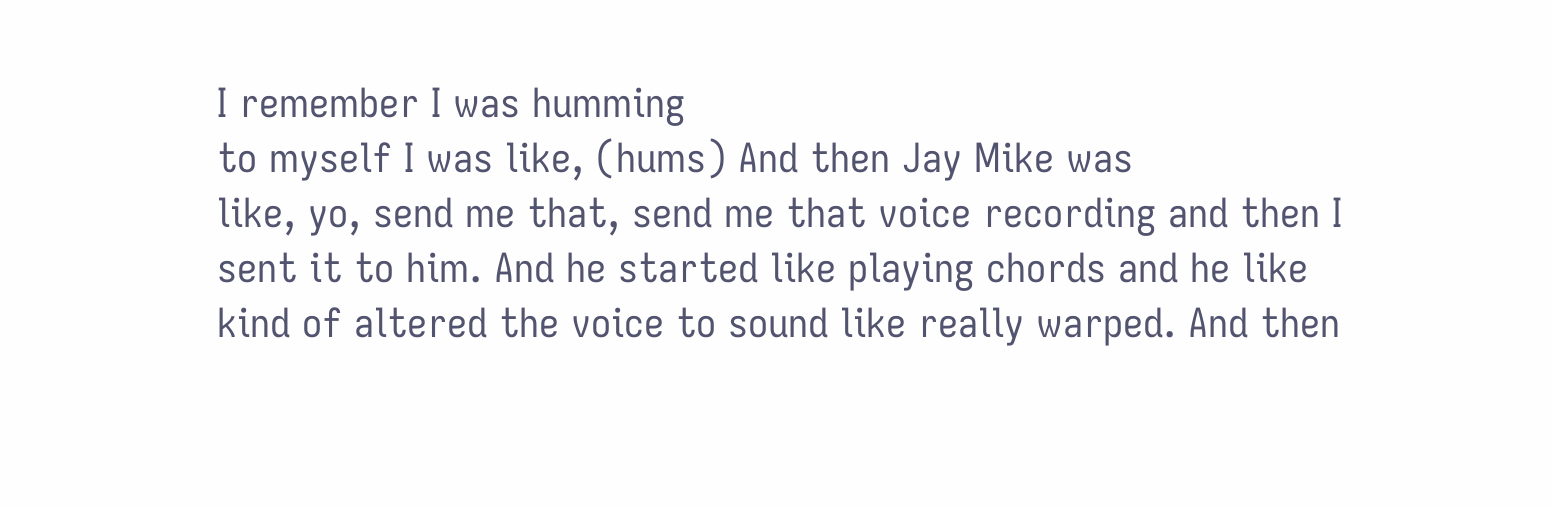I remember I was humming
to myself I was like, (hums) And then Jay Mike was
like, yo, send me that, send me that voice recording and then I sent it to him. And he started like playing chords and he like kind of altered the voice to sound like really warped. And then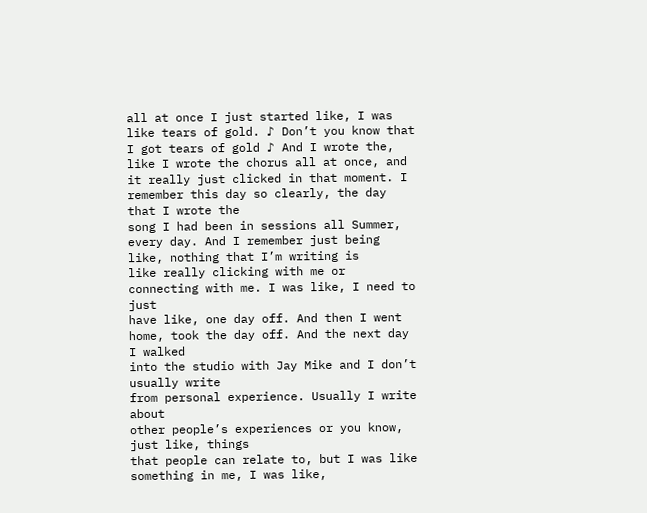all at once I just started like, I was like tears of gold. ♪ Don’t you know that
I got tears of gold ♪ And I wrote the, like I wrote the chorus all at once, and it really just clicked in that moment. I remember this day so clearly, the day that I wrote the
song I had been in sessions all Summer, every day. And I remember just being like, nothing that I’m writing is
like really clicking with me or connecting with me. I was like, I need to just
have like, one day off. And then I went home, took the day off. And the next day I walked
into the studio with Jay Mike and I don’t usually write
from personal experience. Usually I write about
other people’s experiences or you know, just like, things
that people can relate to, but I was like something in me, I was like,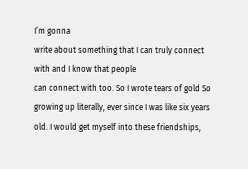I’m gonna
write about something that I can truly connect with and I know that people
can connect with too. So I wrote tears of gold So growing up literally, ever since I was like six years old. I would get myself into these friendships,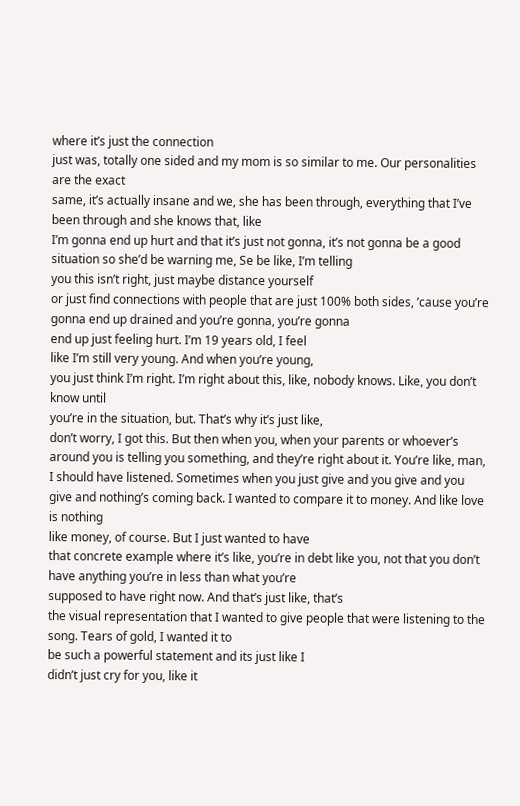where it’s just the connection
just was, totally one sided and my mom is so similar to me. Our personalities are the exact
same, it’s actually insane and we, she has been through, everything that I’ve been through and she knows that, like
I’m gonna end up hurt and that it’s just not gonna, it’s not gonna be a good situation so she’d be warning me, Se be like, I’m telling
you this isn’t right, just maybe distance yourself
or just find connections with people that are just 100% both sides, ’cause you’re gonna end up drained and you’re gonna, you’re gonna
end up just feeling hurt. I’m 19 years old, I feel
like I’m still very young. And when you’re young,
you just think I’m right. I’m right about this, like, nobody knows. Like, you don’t know until
you’re in the situation, but. That’s why it’s just like,
don’t worry, I got this. But then when you, when your parents or whoever’s around you is telling you something, and they’re right about it. You’re like, man, I should have listened. Sometimes when you just give and you give and you give and nothing’s coming back. I wanted to compare it to money. And like love is nothing
like money, of course. But I just wanted to have
that concrete example where it’s like, you’re in debt like you, not that you don’t have anything you’re in less than what you’re
supposed to have right now. And that’s just like, that’s
the visual representation that I wanted to give people that were listening to the song. Tears of gold, I wanted it to
be such a powerful statement and its just like I
didn’t just cry for you, like it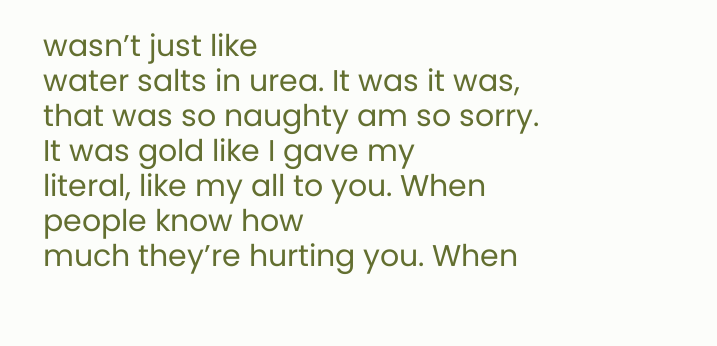wasn’t just like
water salts in urea. It was it was, that was so naughty am so sorry. It was gold like I gave my
literal, like my all to you. When people know how
much they’re hurting you. When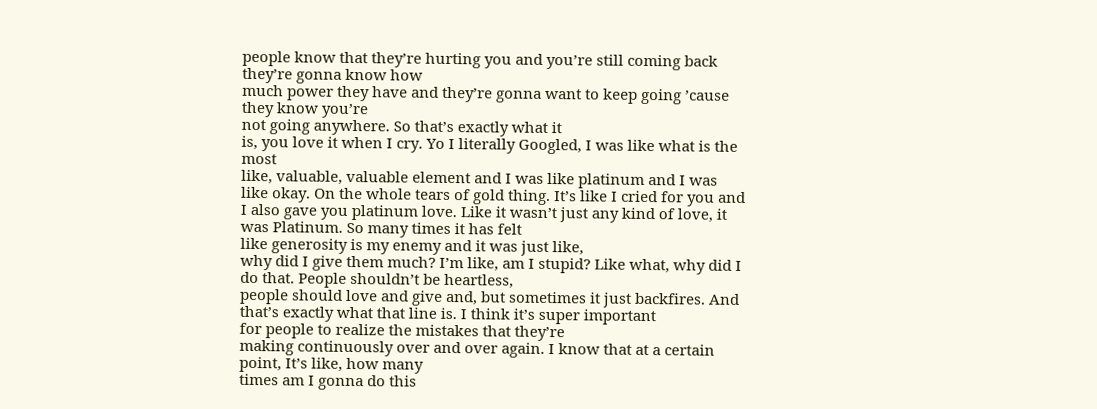people know that they’re hurting you and you’re still coming back they’re gonna know how
much power they have and they’re gonna want to keep going ’cause they know you’re
not going anywhere. So that’s exactly what it
is, you love it when I cry. Yo I literally Googled, I was like what is the most
like, valuable, valuable element and I was like platinum and I was like okay. On the whole tears of gold thing. It’s like I cried for you and I also gave you platinum love. Like it wasn’t just any kind of love, it was Platinum. So many times it has felt
like generosity is my enemy and it was just like,
why did I give them much? I’m like, am I stupid? Like what, why did I do that. People shouldn’t be heartless,
people should love and give and, but sometimes it just backfires. And that’s exactly what that line is. I think it’s super important
for people to realize the mistakes that they’re
making continuously over and over again. I know that at a certain point, It’s like, how many
times am I gonna do this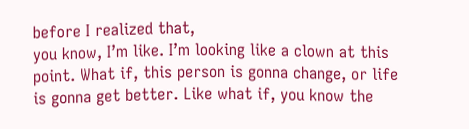before I realized that,
you know, I’m like. I’m looking like a clown at this point. What if, this person is gonna change, or life is gonna get better. Like what if, you know the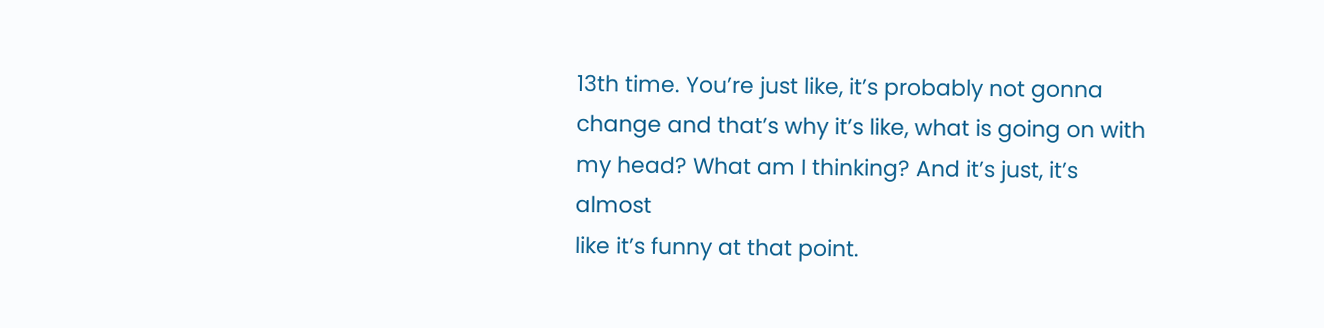13th time. You’re just like, it’s probably not gonna change and that’s why it’s like, what is going on with my head? What am I thinking? And it’s just, it’s almost
like it’s funny at that point.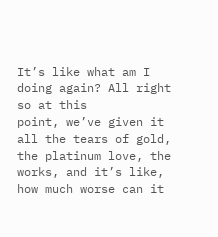It’s like what am I doing again? All right so at this
point, we’ve given it all the tears of gold, the platinum love, the works, and it’s like, how much worse can it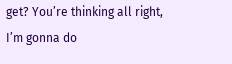get? You’re thinking all right,
I’m gonna do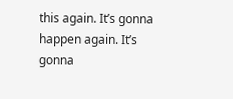this again. It’s gonna happen again. It’s gonna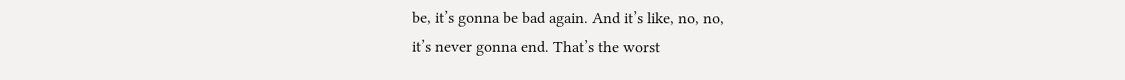be, it’s gonna be bad again. And it’s like, no, no,
it’s never gonna end. That’s the worst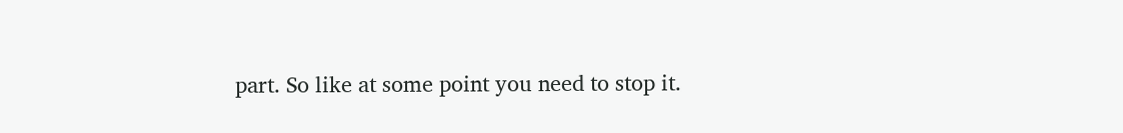part. So like at some point you need to stop it.